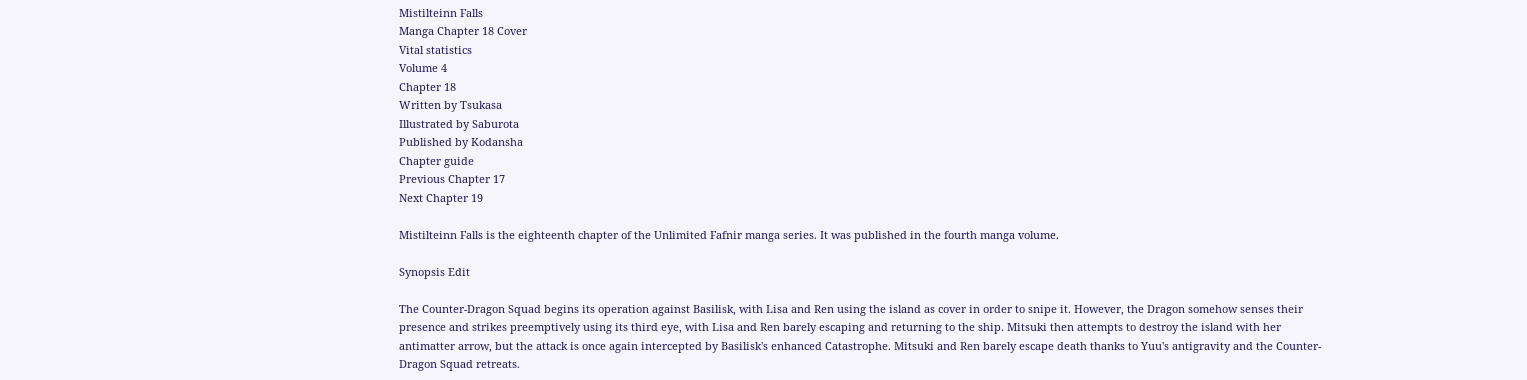Mistilteinn Falls
Manga Chapter 18 Cover
Vital statistics
Volume 4
Chapter 18
Written by Tsukasa
Illustrated by Saburota
Published by Kodansha
Chapter guide
Previous Chapter 17
Next Chapter 19

Mistilteinn Falls is the eighteenth chapter of the Unlimited Fafnir manga series. It was published in the fourth manga volume.

Synopsis Edit

The Counter-Dragon Squad begins its operation against Basilisk, with Lisa and Ren using the island as cover in order to snipe it. However, the Dragon somehow senses their presence and strikes preemptively using its third eye, with Lisa and Ren barely escaping and returning to the ship. Mitsuki then attempts to destroy the island with her antimatter arrow, but the attack is once again intercepted by Basilisk's enhanced Catastrophe. Mitsuki and Ren barely escape death thanks to Yuu's antigravity and the Counter-Dragon Squad retreats.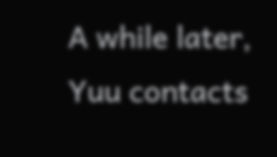A while later, Yuu contacts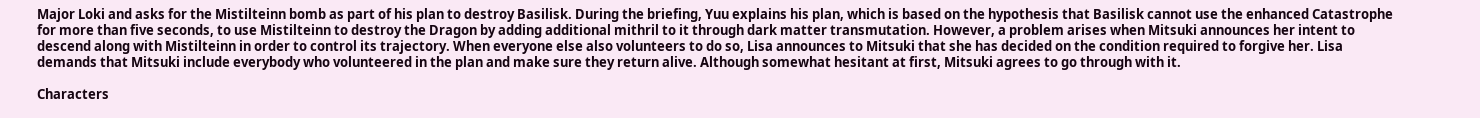Major Loki and asks for the Mistilteinn bomb as part of his plan to destroy Basilisk. During the briefing, Yuu explains his plan, which is based on the hypothesis that Basilisk cannot use the enhanced Catastrophe for more than five seconds, to use Mistilteinn to destroy the Dragon by adding additional mithril to it through dark matter transmutation. However, a problem arises when Mitsuki announces her intent to descend along with Mistilteinn in order to control its trajectory. When everyone else also volunteers to do so, Lisa announces to Mitsuki that she has decided on the condition required to forgive her. Lisa demands that Mitsuki include everybody who volunteered in the plan and make sure they return alive. Although somewhat hesitant at first, Mitsuki agrees to go through with it.

Characters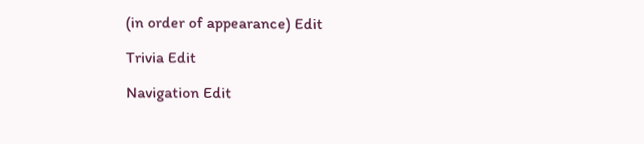(in order of appearance) Edit

Trivia Edit

Navigation Edit